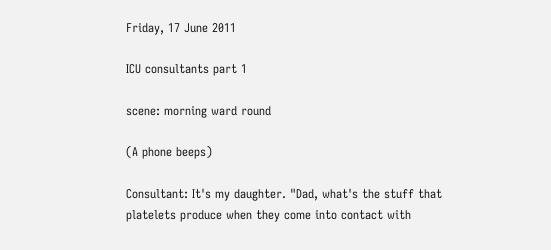Friday, 17 June 2011

ICU consultants part 1

scene: morning ward round

(A phone beeps)

Consultant: It's my daughter. "Dad, what's the stuff that platelets produce when they come into contact with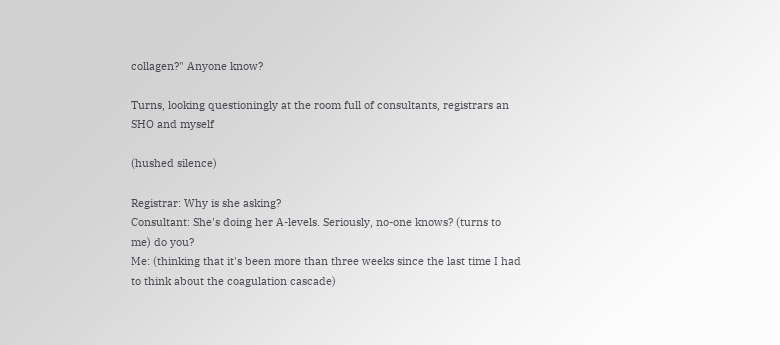collagen?" Anyone know?

Turns, looking questioningly at the room full of consultants, registrars an SHO and myself

(hushed silence)

Registrar: Why is she asking?
Consultant: She's doing her A-levels. Seriously, no-one knows? (turns to me) do you?
Me: (thinking that it's been more than three weeks since the last time I had to think about the coagulation cascade)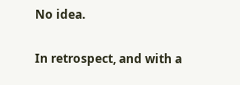No idea.

In retrospect, and with a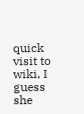quick visit to wiki, I guess she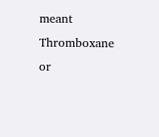meant Thromboxane or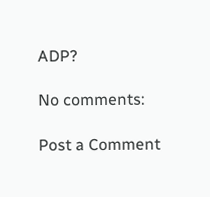ADP?

No comments:

Post a Comment